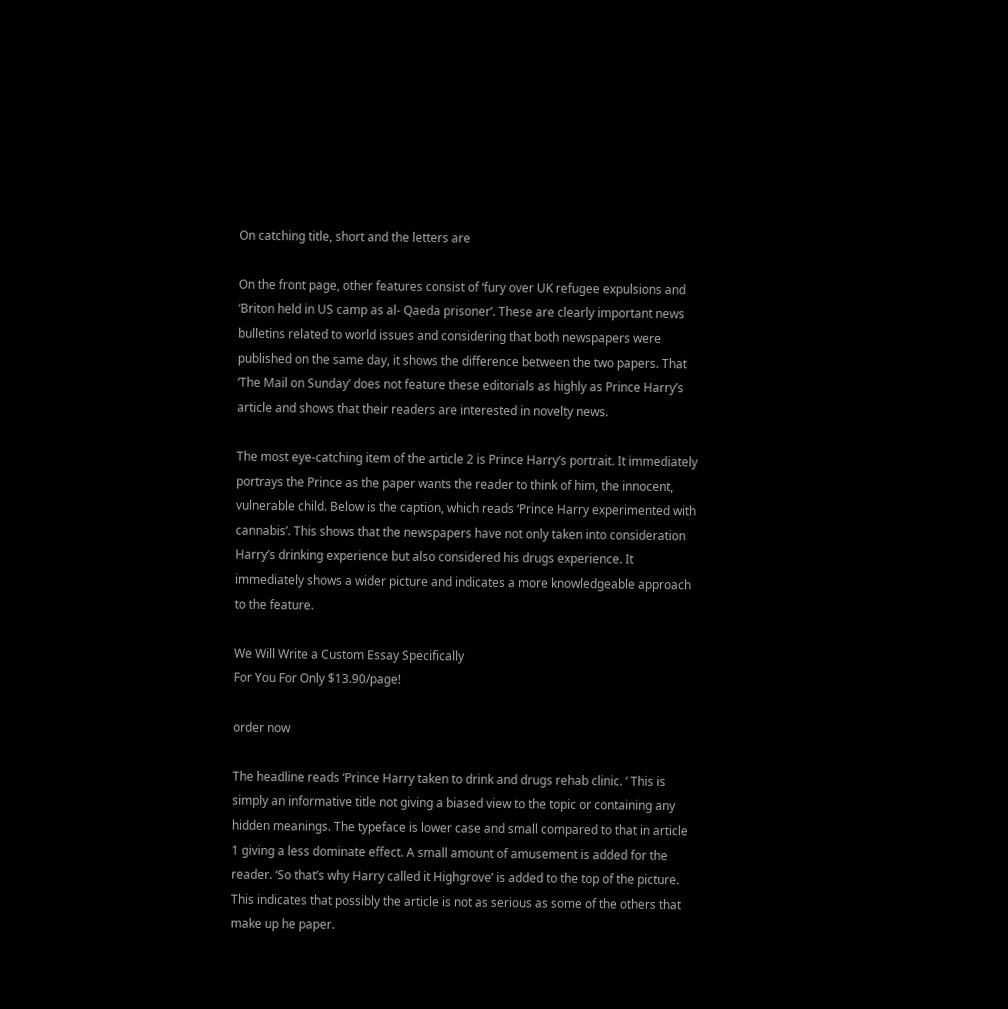On catching title, short and the letters are

On the front page, other features consist of ‘fury over UK refugee expulsions and ‘Briton held in US camp as al- Qaeda prisoner’. These are clearly important news bulletins related to world issues and considering that both newspapers were published on the same day, it shows the difference between the two papers. That ‘The Mail on Sunday’ does not feature these editorials as highly as Prince Harry’s article and shows that their readers are interested in novelty news.

The most eye-catching item of the article 2 is Prince Harry’s portrait. It immediately portrays the Prince as the paper wants the reader to think of him, the innocent, vulnerable child. Below is the caption, which reads ‘Prince Harry experimented with cannabis’. This shows that the newspapers have not only taken into consideration Harry’s drinking experience but also considered his drugs experience. It immediately shows a wider picture and indicates a more knowledgeable approach to the feature.

We Will Write a Custom Essay Specifically
For You For Only $13.90/page!

order now

The headline reads ‘Prince Harry taken to drink and drugs rehab clinic. ‘ This is simply an informative title not giving a biased view to the topic or containing any hidden meanings. The typeface is lower case and small compared to that in article 1 giving a less dominate effect. A small amount of amusement is added for the reader. ‘So that’s why Harry called it Highgrove’ is added to the top of the picture. This indicates that possibly the article is not as serious as some of the others that make up he paper.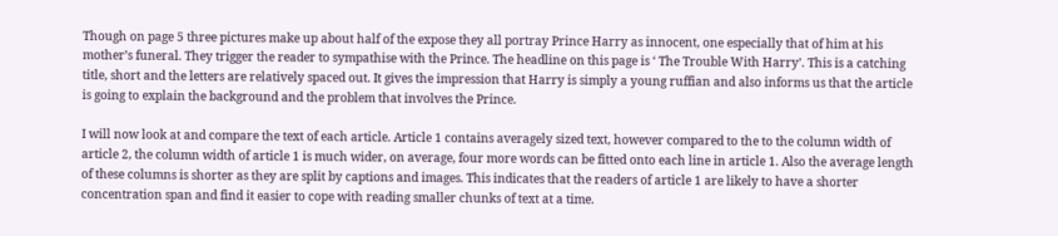Though on page 5 three pictures make up about half of the expose they all portray Prince Harry as innocent, one especially that of him at his mother’s funeral. They trigger the reader to sympathise with the Prince. The headline on this page is ‘ The Trouble With Harry’. This is a catching title, short and the letters are relatively spaced out. It gives the impression that Harry is simply a young ruffian and also informs us that the article is going to explain the background and the problem that involves the Prince.

I will now look at and compare the text of each article. Article 1 contains averagely sized text, however compared to the to the column width of article 2, the column width of article 1 is much wider, on average, four more words can be fitted onto each line in article 1. Also the average length of these columns is shorter as they are split by captions and images. This indicates that the readers of article 1 are likely to have a shorter concentration span and find it easier to cope with reading smaller chunks of text at a time.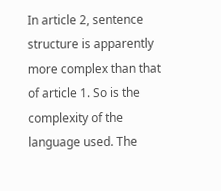In article 2, sentence structure is apparently more complex than that of article 1. So is the complexity of the language used. The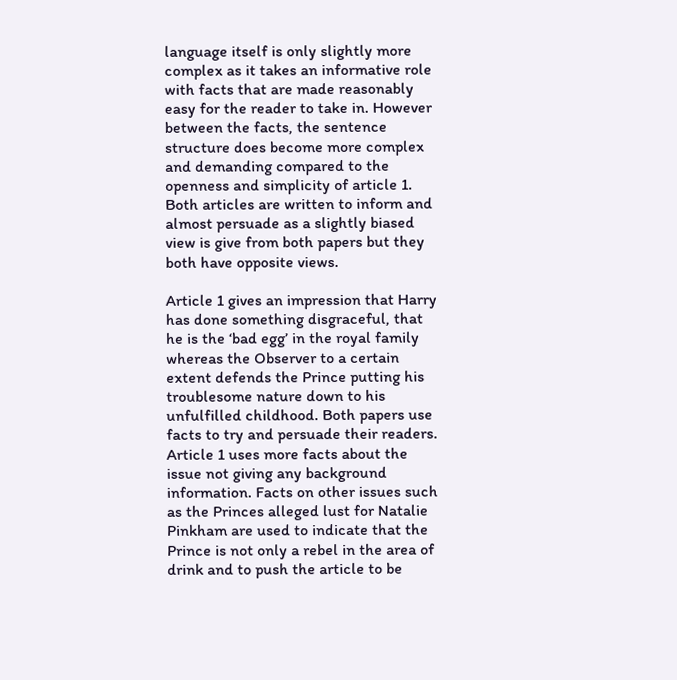language itself is only slightly more complex as it takes an informative role with facts that are made reasonably easy for the reader to take in. However between the facts, the sentence structure does become more complex and demanding compared to the openness and simplicity of article 1. Both articles are written to inform and almost persuade as a slightly biased view is give from both papers but they both have opposite views.

Article 1 gives an impression that Harry has done something disgraceful, that he is the ‘bad egg’ in the royal family whereas the Observer to a certain extent defends the Prince putting his troublesome nature down to his unfulfilled childhood. Both papers use facts to try and persuade their readers. Article 1 uses more facts about the issue not giving any background information. Facts on other issues such as the Princes alleged lust for Natalie Pinkham are used to indicate that the Prince is not only a rebel in the area of drink and to push the article to be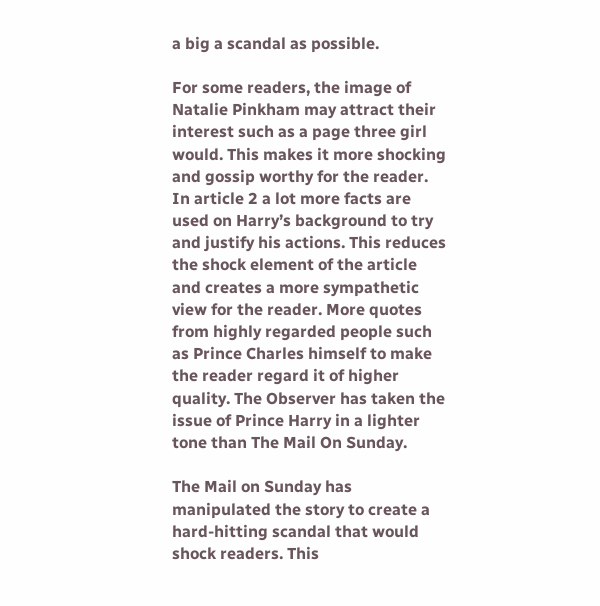a big a scandal as possible.

For some readers, the image of Natalie Pinkham may attract their interest such as a page three girl would. This makes it more shocking and gossip worthy for the reader. In article 2 a lot more facts are used on Harry’s background to try and justify his actions. This reduces the shock element of the article and creates a more sympathetic view for the reader. More quotes from highly regarded people such as Prince Charles himself to make the reader regard it of higher quality. The Observer has taken the issue of Prince Harry in a lighter tone than The Mail On Sunday.

The Mail on Sunday has manipulated the story to create a hard-hitting scandal that would shock readers. This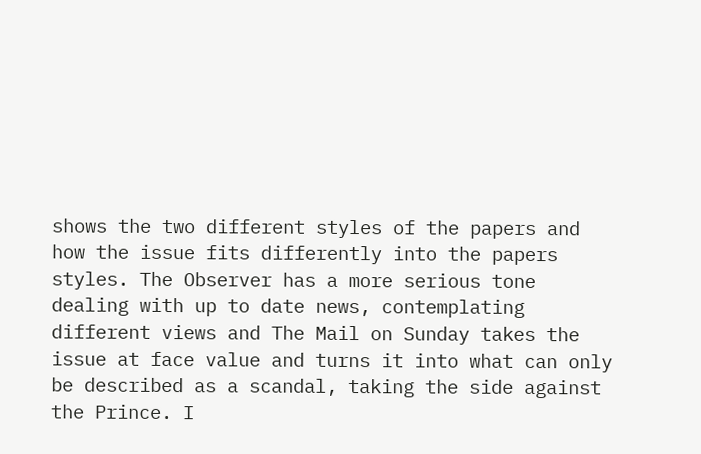shows the two different styles of the papers and how the issue fits differently into the papers styles. The Observer has a more serious tone dealing with up to date news, contemplating different views and The Mail on Sunday takes the issue at face value and turns it into what can only be described as a scandal, taking the side against the Prince. I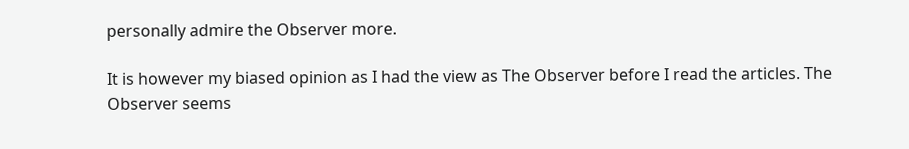personally admire the Observer more.

It is however my biased opinion as I had the view as The Observer before I read the articles. The Observer seems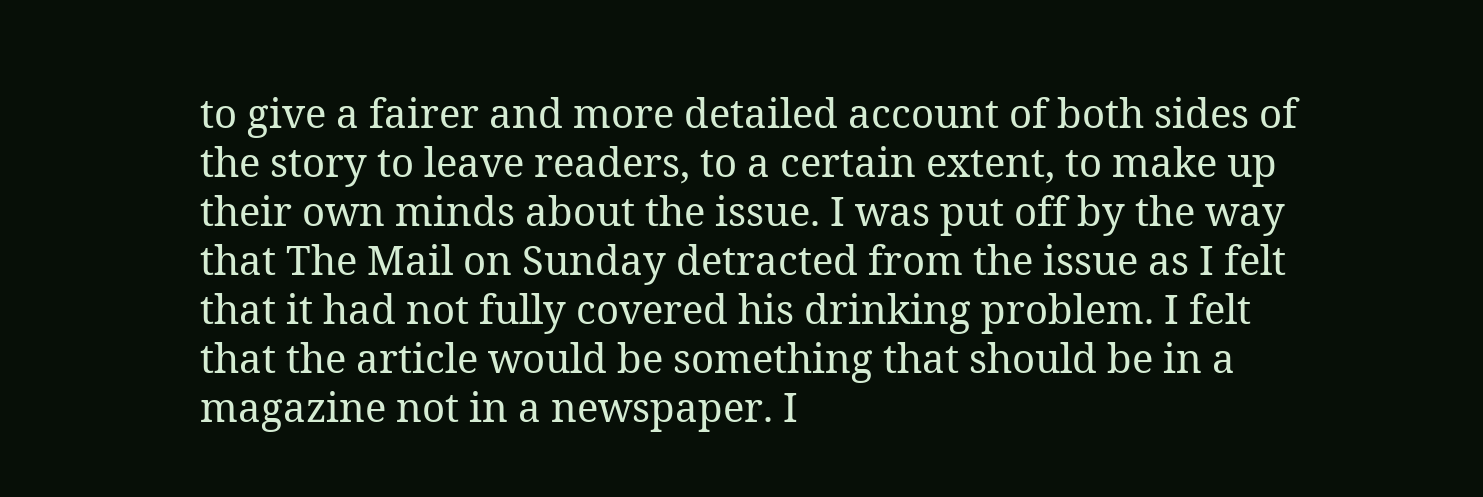to give a fairer and more detailed account of both sides of the story to leave readers, to a certain extent, to make up their own minds about the issue. I was put off by the way that The Mail on Sunday detracted from the issue as I felt that it had not fully covered his drinking problem. I felt that the article would be something that should be in a magazine not in a newspaper. I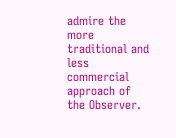admire the more traditional and less commercial approach of the Observer.